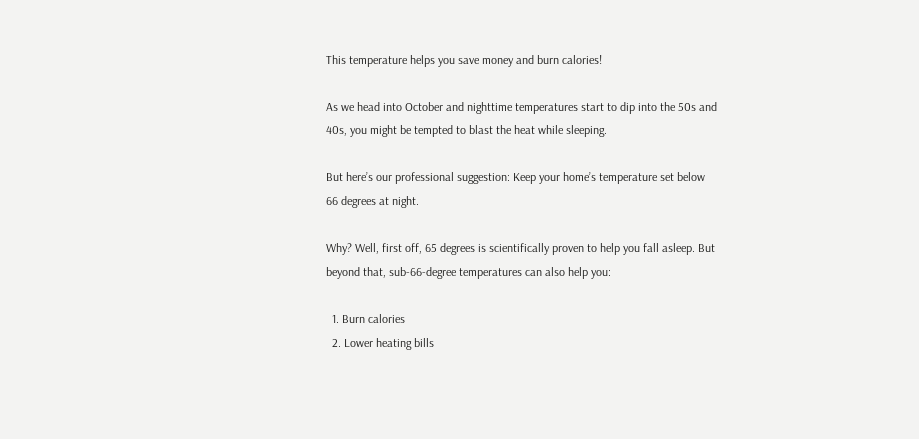This temperature helps you save money and burn calories!

As we head into October and nighttime temperatures start to dip into the 50s and 40s, you might be tempted to blast the heat while sleeping.

But here’s our professional suggestion: Keep your home’s temperature set below 66 degrees at night.

Why? Well, first off, 65 degrees is scientifically proven to help you fall asleep. But beyond that, sub-66-degree temperatures can also help you:

  1. Burn calories
  2. Lower heating bills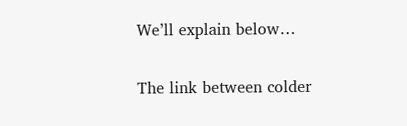We’ll explain below…

The link between colder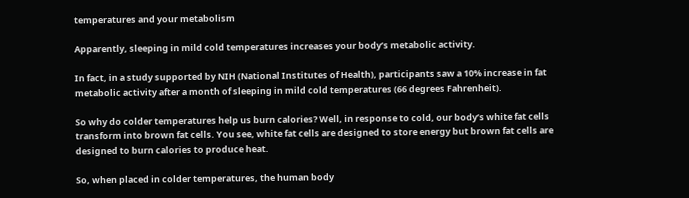temperatures and your metabolism

Apparently, sleeping in mild cold temperatures increases your body’s metabolic activity.

In fact, in a study supported by NIH (National Institutes of Health), participants saw a 10% increase in fat metabolic activity after a month of sleeping in mild cold temperatures (66 degrees Fahrenheit).

So why do colder temperatures help us burn calories? Well, in response to cold, our body’s white fat cells transform into brown fat cells. You see, white fat cells are designed to store energy but brown fat cells are designed to burn calories to produce heat.

So, when placed in colder temperatures, the human body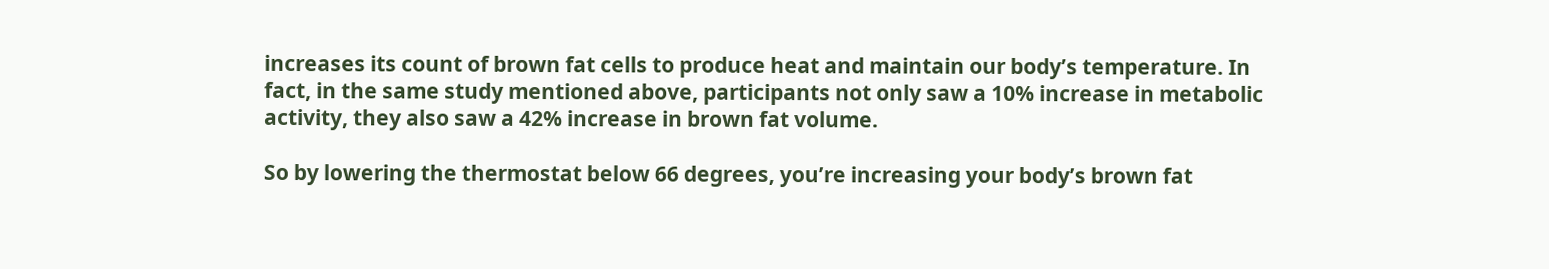increases its count of brown fat cells to produce heat and maintain our body’s temperature. In fact, in the same study mentioned above, participants not only saw a 10% increase in metabolic activity, they also saw a 42% increase in brown fat volume.

So by lowering the thermostat below 66 degrees, you’re increasing your body’s brown fat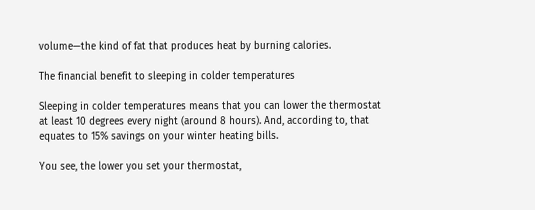volume—the kind of fat that produces heat by burning calories.

The financial benefit to sleeping in colder temperatures

Sleeping in colder temperatures means that you can lower the thermostat at least 10 degrees every night (around 8 hours). And, according to, that equates to 15% savings on your winter heating bills.

You see, the lower you set your thermostat,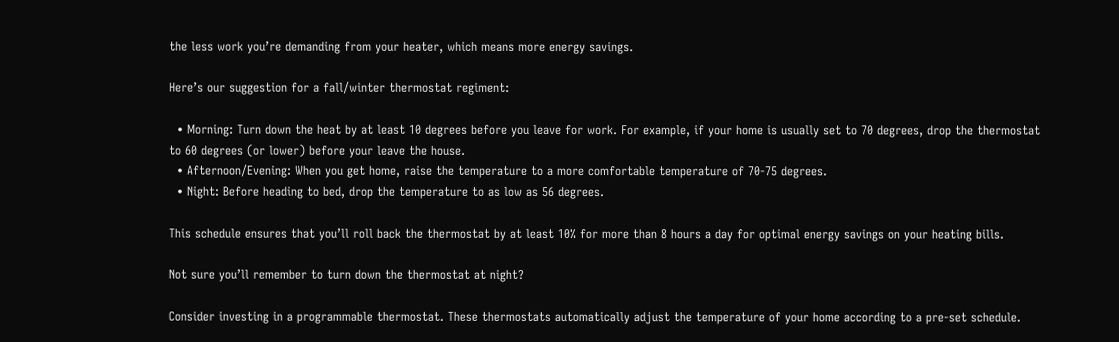the less work you’re demanding from your heater, which means more energy savings.

Here’s our suggestion for a fall/winter thermostat regiment:

  • Morning: Turn down the heat by at least 10 degrees before you leave for work. For example, if your home is usually set to 70 degrees, drop the thermostat to 60 degrees (or lower) before your leave the house.
  • Afternoon/Evening: When you get home, raise the temperature to a more comfortable temperature of 70-75 degrees.
  • Night: Before heading to bed, drop the temperature to as low as 56 degrees.

This schedule ensures that you’ll roll back the thermostat by at least 10% for more than 8 hours a day for optimal energy savings on your heating bills.

Not sure you’ll remember to turn down the thermostat at night?

Consider investing in a programmable thermostat. These thermostats automatically adjust the temperature of your home according to a pre-set schedule.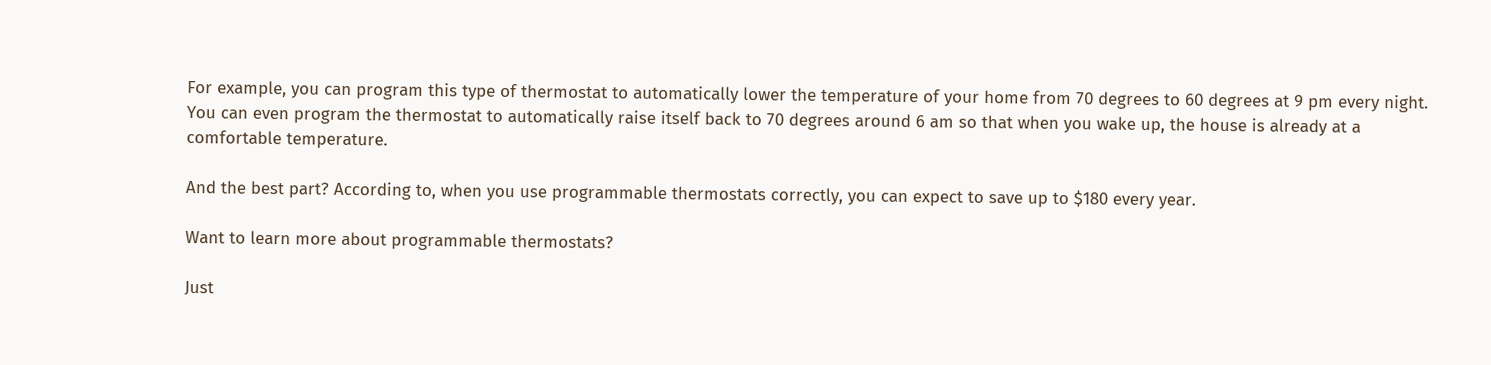For example, you can program this type of thermostat to automatically lower the temperature of your home from 70 degrees to 60 degrees at 9 pm every night. You can even program the thermostat to automatically raise itself back to 70 degrees around 6 am so that when you wake up, the house is already at a comfortable temperature.

And the best part? According to, when you use programmable thermostats correctly, you can expect to save up to $180 every year.

Want to learn more about programmable thermostats?

Just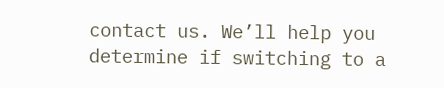contact us. We’ll help you determine if switching to a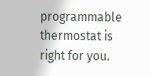programmable thermostat is right for you.